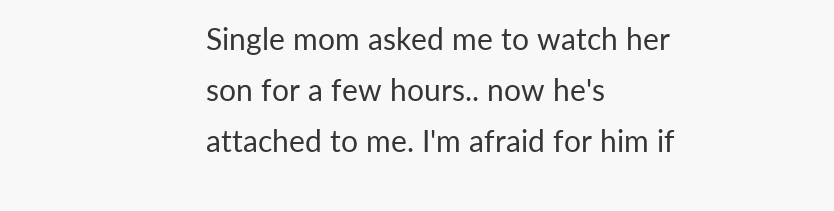Single mom asked me to watch her son for a few hours.. now he's attached to me. I'm afraid for him if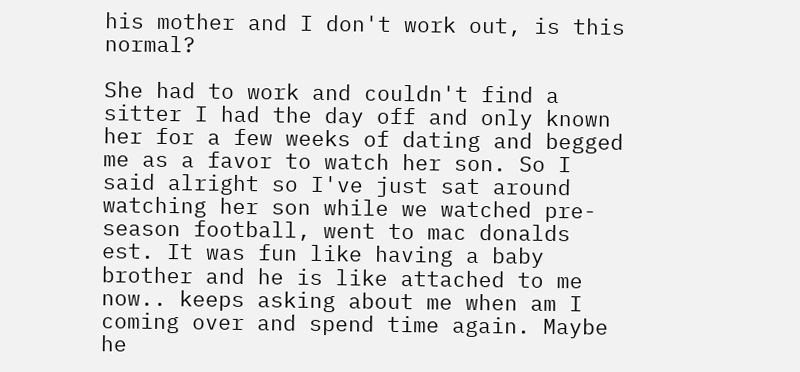his mother and I don't work out, is this normal?

She had to work and couldn't find a sitter I had the day off and only known her for a few weeks of dating and begged me as a favor to watch her son. So I said alright so I've just sat around watching her son while we watched pre-season football, went to mac donalds est. It was fun like having a baby brother and he is like attached to me now.. keeps asking about me when am I coming over and spend time again. Maybe he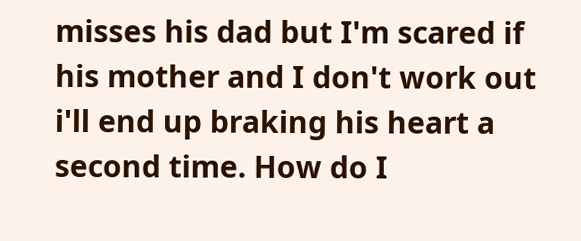misses his dad but I'm scared if his mother and I don't work out i'll end up braking his heart a second time. How do I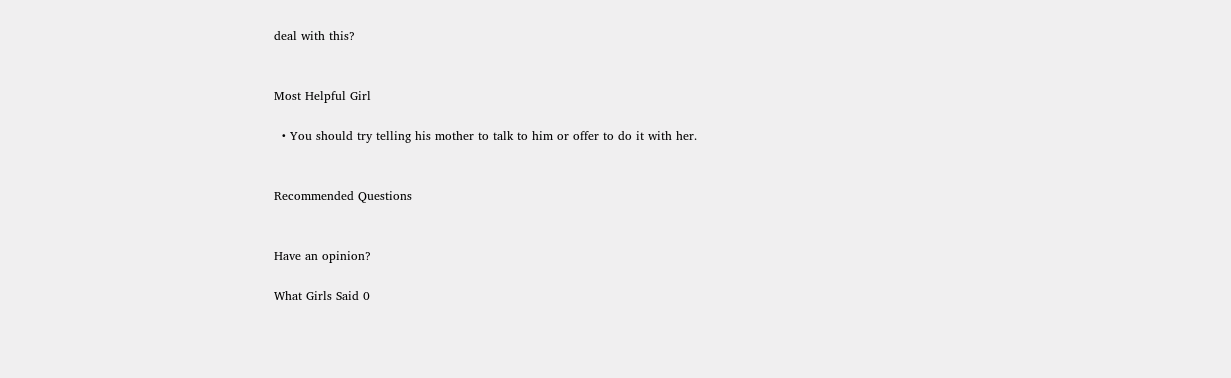deal with this?


Most Helpful Girl

  • You should try telling his mother to talk to him or offer to do it with her.


Recommended Questions


Have an opinion?

What Girls Said 0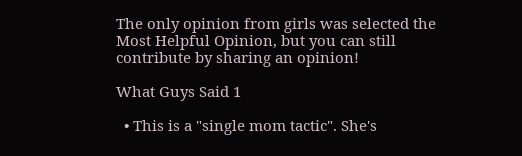The only opinion from girls was selected the Most Helpful Opinion, but you can still contribute by sharing an opinion!

What Guys Said 1

  • This is a "single mom tactic". She's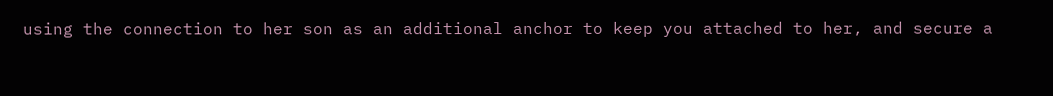using the connection to her son as an additional anchor to keep you attached to her, and secure a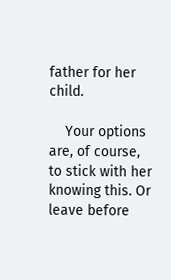father for her child.

    Your options are, of course, to stick with her knowing this. Or leave before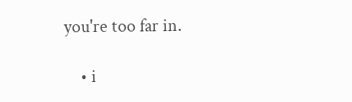you're too far in.

    • i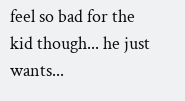feel so bad for the kid though... he just wants...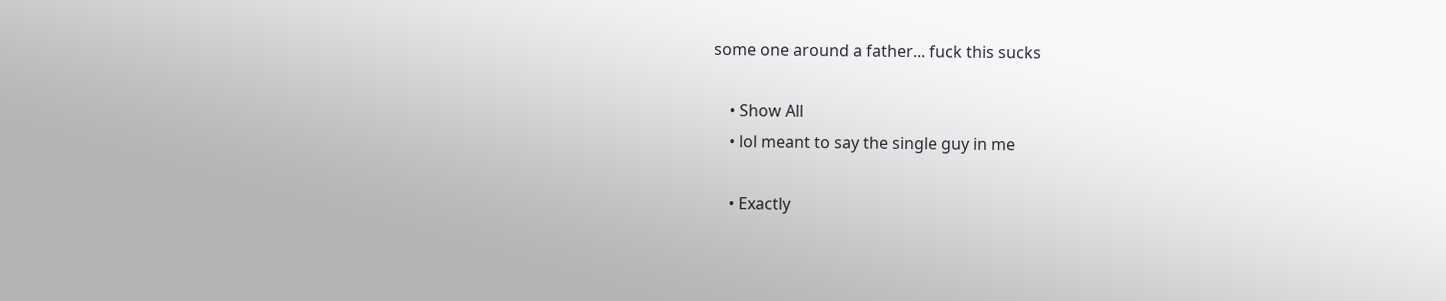some one around a father... fuck this sucks

    • Show All
    • lol meant to say the single guy in me

    • Exactly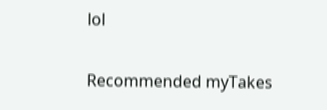lol

Recommended myTakes